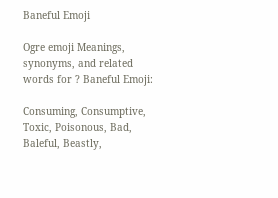Baneful Emoji

Ogre emoji Meanings, synonyms, and related words for ? Baneful Emoji:

Consuming, Consumptive, Toxic, Poisonous, Bad, Baleful, Beastly,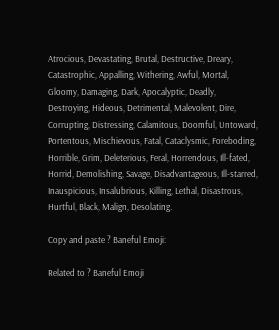Atrocious, Devastating, Brutal, Destructive, Dreary, Catastrophic, Appalling, Withering, Awful, Mortal, Gloomy, Damaging, Dark, Apocalyptic, Deadly, Destroying, Hideous, Detrimental, Malevolent, Dire, Corrupting, Distressing, Calamitous, Doomful, Untoward, Portentous, Mischievous, Fatal, Cataclysmic, Foreboding, Horrible, Grim, Deleterious, Feral, Horrendous, Ill-fated, Horrid, Demolishing, Savage, Disadvantageous, Ill-starred, Inauspicious, Insalubrious, Killing, Lethal, Disastrous, Hurtful, Black, Malign, Desolating.

Copy and paste ? Baneful Emoji:

Related to ? Baneful Emoji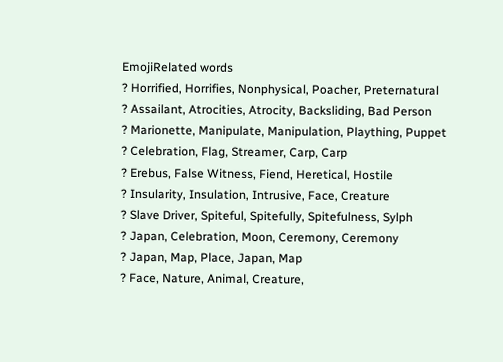EmojiRelated words
? Horrified, Horrifies, Nonphysical, Poacher, Preternatural
? Assailant, Atrocities, Atrocity, Backsliding, Bad Person
? Marionette, Manipulate, Manipulation, Plaything, Puppet
? Celebration, Flag, Streamer, Carp, Carp
? Erebus, False Witness, Fiend, Heretical, Hostile
? Insularity, Insulation, Intrusive, Face, Creature
? Slave Driver, Spiteful, Spitefully, Spitefulness, Sylph
? Japan, Celebration, Moon, Ceremony, Ceremony
? Japan, Map, Place, Japan, Map
? Face, Nature, Animal, Creature,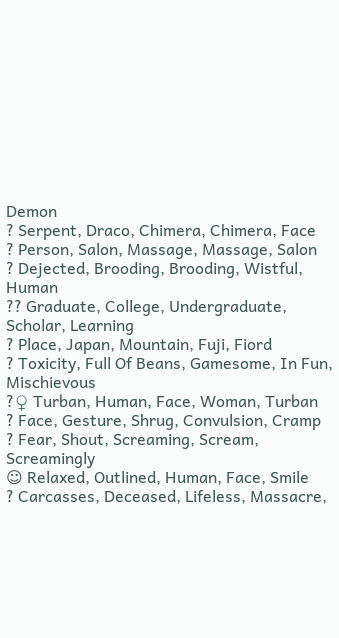Demon
? Serpent, Draco, Chimera, Chimera, Face
? Person, Salon, Massage, Massage, Salon
? Dejected, Brooding, Brooding, Wistful, Human
?? Graduate, College, Undergraduate, Scholar, Learning
? Place, Japan, Mountain, Fuji, Fiord
? Toxicity, Full Of Beans, Gamesome, In Fun, Mischievous
?♀ Turban, Human, Face, Woman, Turban
? Face, Gesture, Shrug, Convulsion, Cramp
? Fear, Shout, Screaming, Scream, Screamingly
☺ Relaxed, Outlined, Human, Face, Smile
? Carcasses, Deceased, Lifeless, Massacre,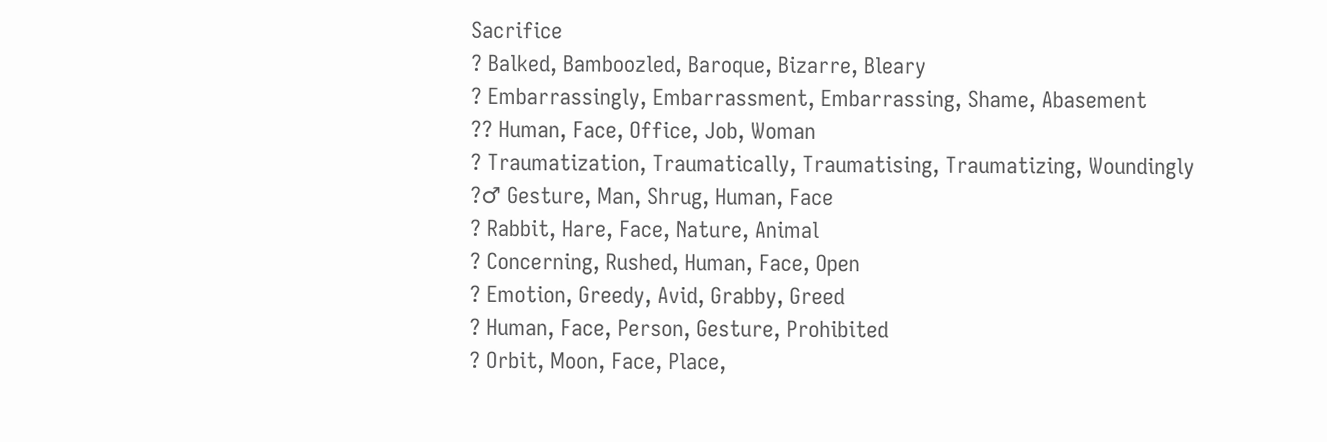Sacrifice
? Balked, Bamboozled, Baroque, Bizarre, Bleary
? Embarrassingly, Embarrassment, Embarrassing, Shame, Abasement
?? Human, Face, Office, Job, Woman
? Traumatization, Traumatically, Traumatising, Traumatizing, Woundingly
?♂ Gesture, Man, Shrug, Human, Face
? Rabbit, Hare, Face, Nature, Animal
? Concerning, Rushed, Human, Face, Open
? Emotion, Greedy, Avid, Grabby, Greed
? Human, Face, Person, Gesture, Prohibited
? Orbit, Moon, Face, Place,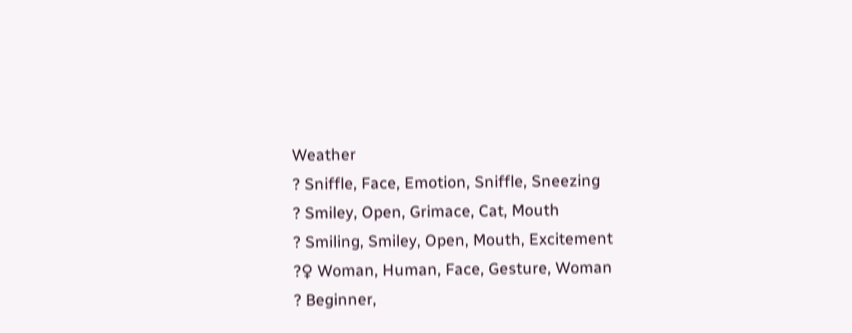Weather
? Sniffle, Face, Emotion, Sniffle, Sneezing
? Smiley, Open, Grimace, Cat, Mouth
? Smiling, Smiley, Open, Mouth, Excitement
?♀ Woman, Human, Face, Gesture, Woman
? Beginner,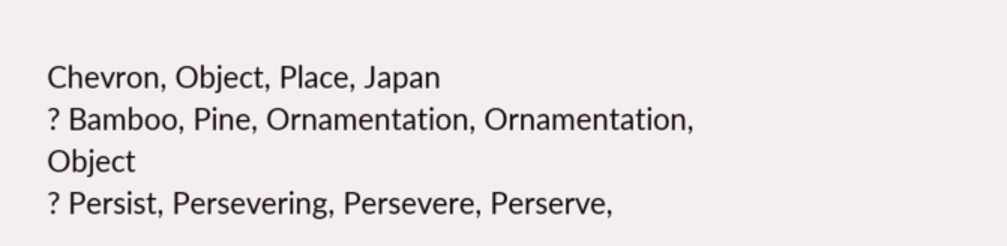Chevron, Object, Place, Japan
? Bamboo, Pine, Ornamentation, Ornamentation, Object
? Persist, Persevering, Persevere, Perserve,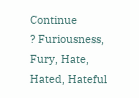Continue
? Furiousness, Fury, Hate, Hated, Hateful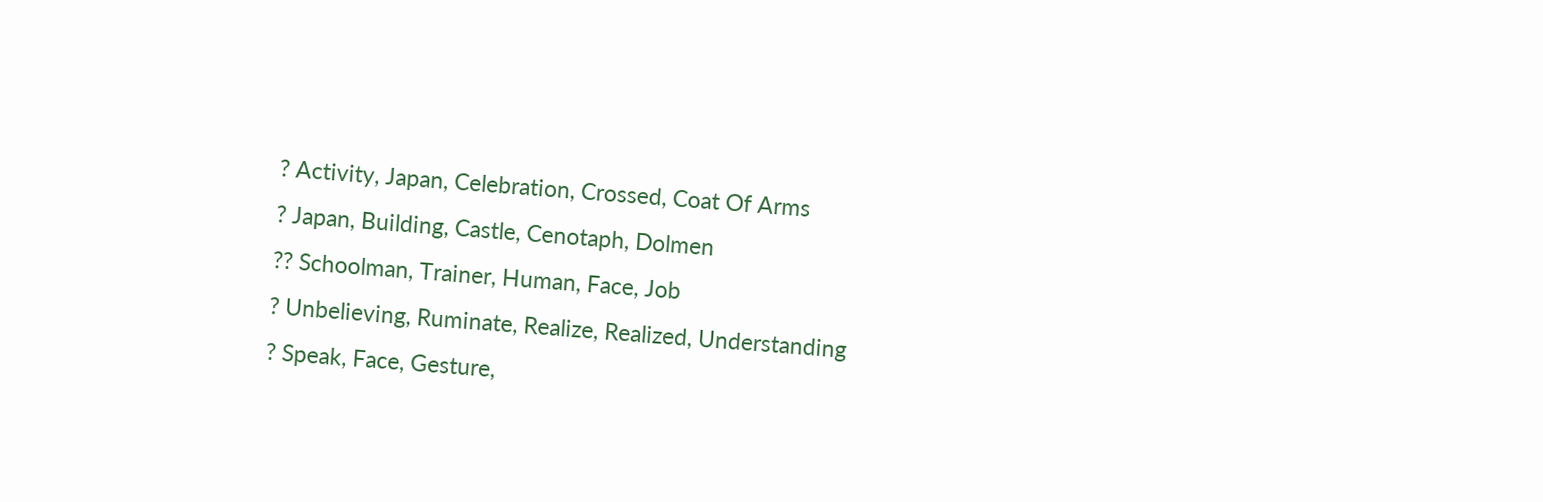? Activity, Japan, Celebration, Crossed, Coat Of Arms
? Japan, Building, Castle, Cenotaph, Dolmen
?? Schoolman, Trainer, Human, Face, Job
? Unbelieving, Ruminate, Realize, Realized, Understanding
? Speak, Face, Gesture,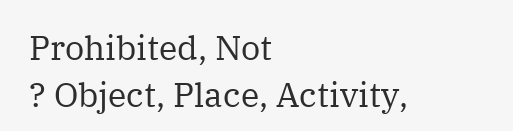Prohibited, Not
? Object, Place, Activity,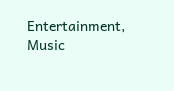Entertainment, Music